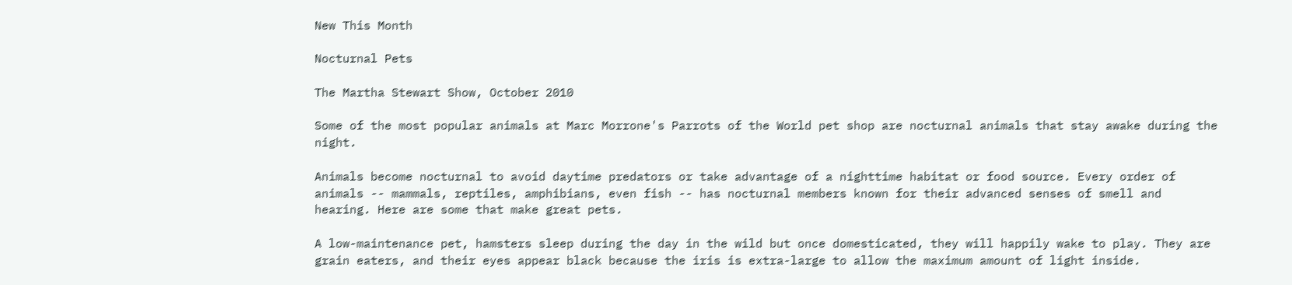New This Month

Nocturnal Pets

The Martha Stewart Show, October 2010

Some of the most popular animals at Marc Morrone's Parrots of the World pet shop are nocturnal animals that stay awake during the night.

Animals become nocturnal to avoid daytime predators or take advantage of a nighttime habitat or food source. Every order of animals -- mammals, reptiles, amphibians, even fish -- has nocturnal members known for their advanced senses of smell and hearing. Here are some that make great pets.

A low-maintenance pet, hamsters sleep during the day in the wild but once domesticated, they will happily wake to play. They are grain eaters, and their eyes appear black because the iris is extra-large to allow the maximum amount of light inside.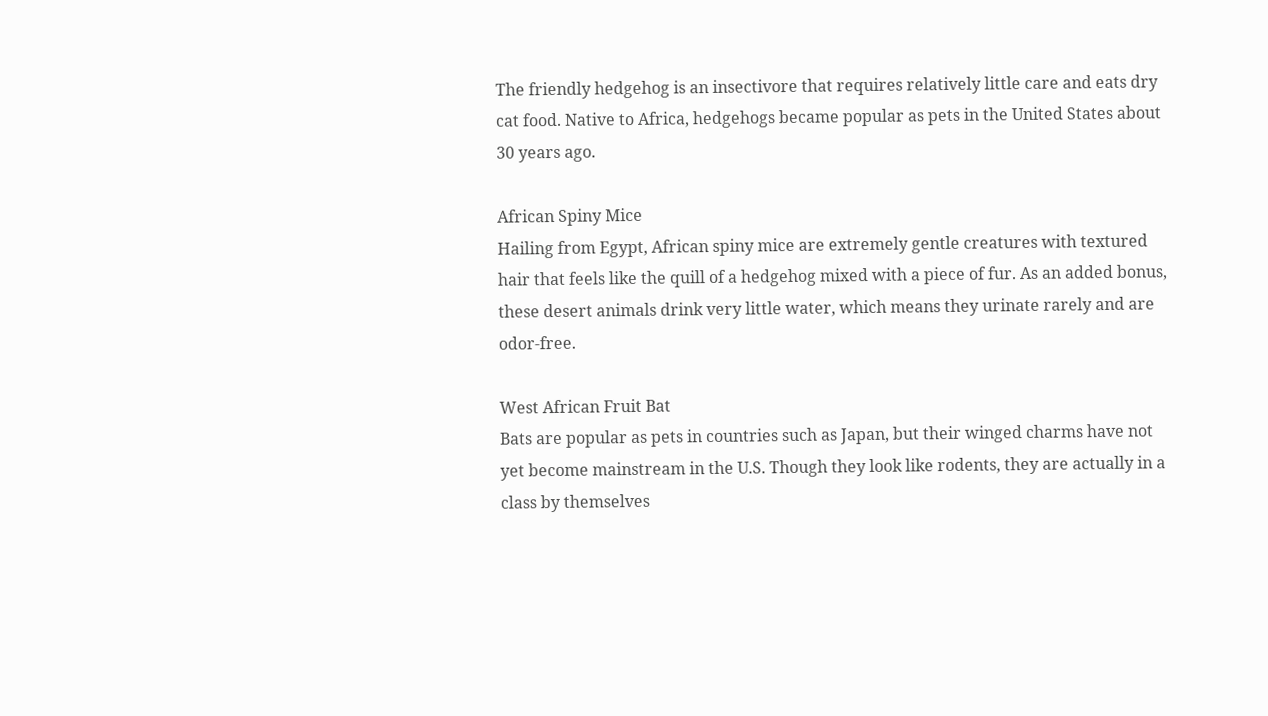The friendly hedgehog is an insectivore that requires relatively little care and eats dry cat food. Native to Africa, hedgehogs became popular as pets in the United States about 30 years ago.

African Spiny Mice
Hailing from Egypt, African spiny mice are extremely gentle creatures with textured hair that feels like the quill of a hedgehog mixed with a piece of fur. As an added bonus, these desert animals drink very little water, which means they urinate rarely and are odor-free.

West African Fruit Bat
Bats are popular as pets in countries such as Japan, but their winged charms have not yet become mainstream in the U.S. Though they look like rodents, they are actually in a class by themselves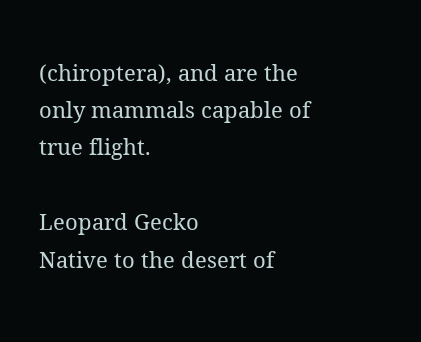(chiroptera), and are the only mammals capable of true flight.

Leopard Gecko
Native to the desert of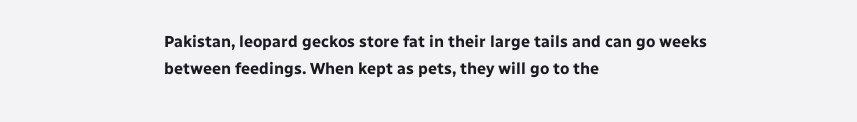Pakistan, leopard geckos store fat in their large tails and can go weeks between feedings. When kept as pets, they will go to the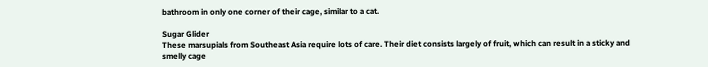bathroom in only one corner of their cage, similar to a cat.

Sugar Glider
These marsupials from Southeast Asia require lots of care. Their diet consists largely of fruit, which can result in a sticky and smelly cage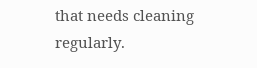that needs cleaning regularly.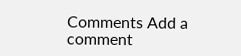Comments Add a comment